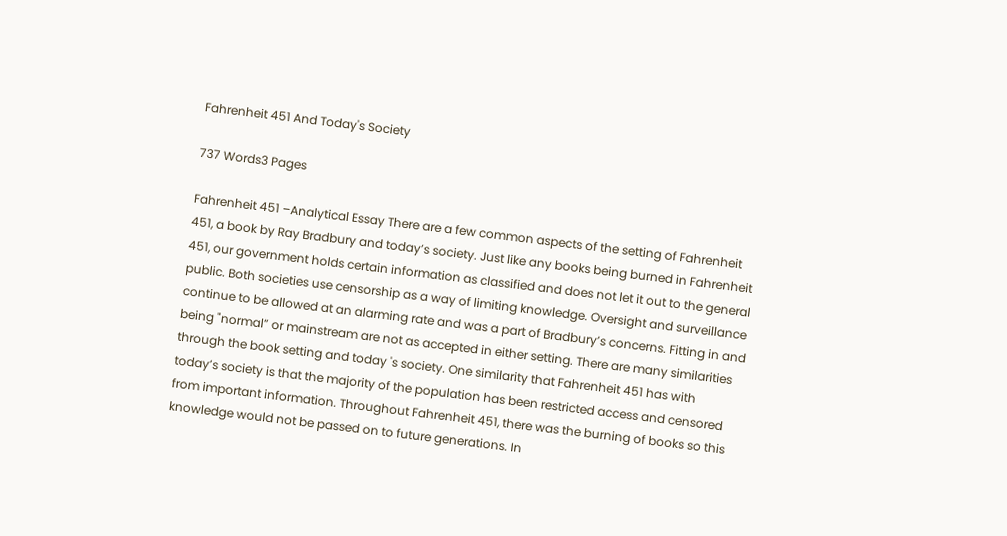Fahrenheit 451 And Today's Society

737 Words3 Pages

Fahrenheit 451 –Analytical Essay There are a few common aspects of the setting of Fahrenheit 451, a book by Ray Bradbury and today’s society. Just like any books being burned in Fahrenheit 451, our government holds certain information as classified and does not let it out to the general public. Both societies use censorship as a way of limiting knowledge. Oversight and surveillance continue to be allowed at an alarming rate and was a part of Bradbury’s concerns. Fitting in and being "normal” or mainstream are not as accepted in either setting. There are many similarities through the book setting and today 's society. One similarity that Fahrenheit 451 has with today’s society is that the majority of the population has been restricted access and censored from important information. Throughout Fahrenheit 451, there was the burning of books so this knowledge would not be passed on to future generations. In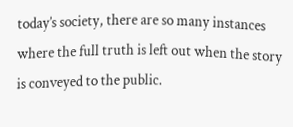today’s society, there are so many instances where the full truth is left out when the story is conveyed to the public.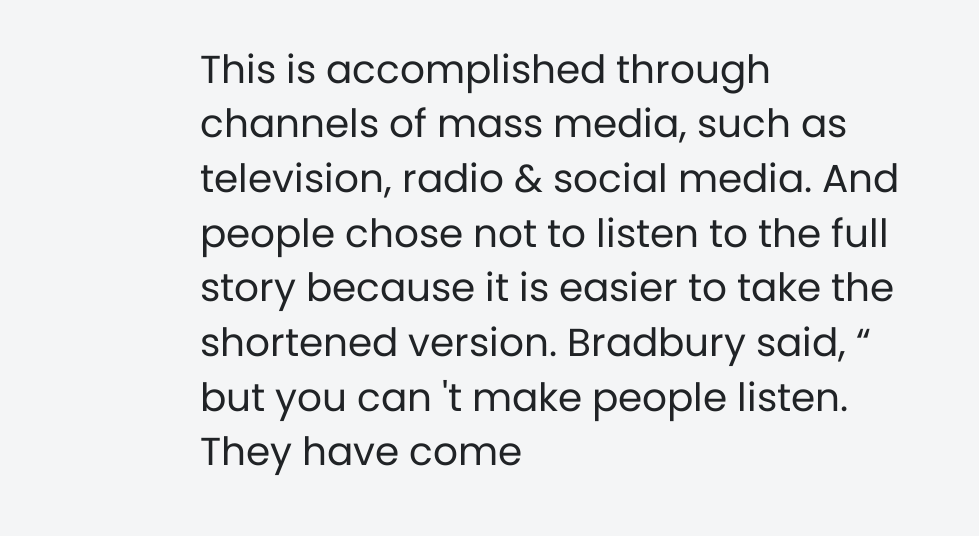This is accomplished through channels of mass media, such as television, radio & social media. And people chose not to listen to the full story because it is easier to take the shortened version. Bradbury said, “ but you can 't make people listen. They have come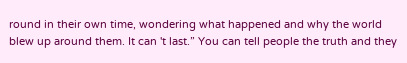round in their own time, wondering what happened and why the world blew up around them. It can 't last.” You can tell people the truth and they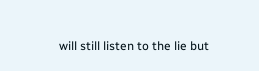will still listen to the lie but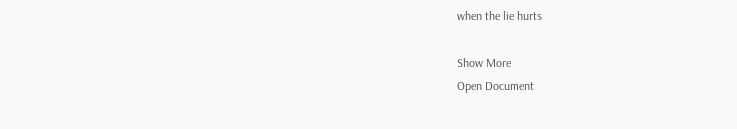when the lie hurts

Show More
Open Document